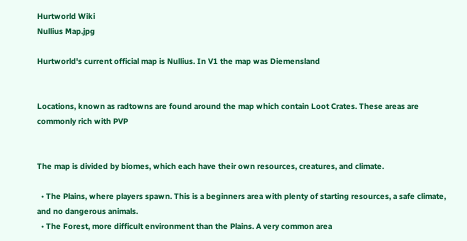Hurtworld Wiki
Nullius Map.jpg

Hurtworld's current official map is Nullius. In V1 the map was Diemensland


Locations, known as radtowns are found around the map which contain Loot Crates. These areas are commonly rich with PVP


The map is divided by biomes, which each have their own resources, creatures, and climate.

  • The Plains, where players spawn. This is a beginners area with plenty of starting resources, a safe climate, and no dangerous animals.
  • The Forest, more difficult environment than the Plains. A very common area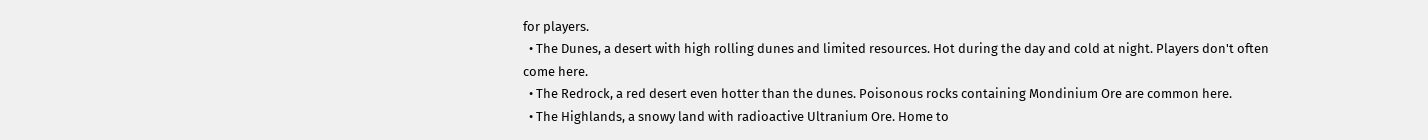for players.
  • The Dunes, a desert with high rolling dunes and limited resources. Hot during the day and cold at night. Players don't often come here.
  • The Redrock, a red desert even hotter than the dunes. Poisonous rocks containing Mondinium Ore are common here.
  • The Highlands, a snowy land with radioactive Ultranium Ore. Home to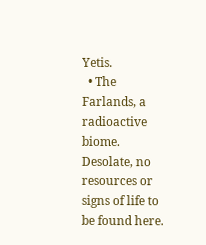Yetis.
  • The Farlands, a radioactive biome. Desolate, no resources or signs of life to be found here.